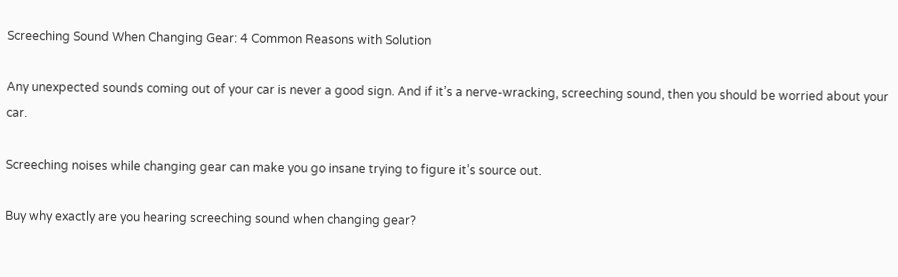Screeching Sound When Changing Gear: 4 Common Reasons with Solution

Any unexpected sounds coming out of your car is never a good sign. And if it’s a nerve-wracking, screeching sound, then you should be worried about your car.

Screeching noises while changing gear can make you go insane trying to figure it’s source out.

Buy why exactly are you hearing screeching sound when changing gear?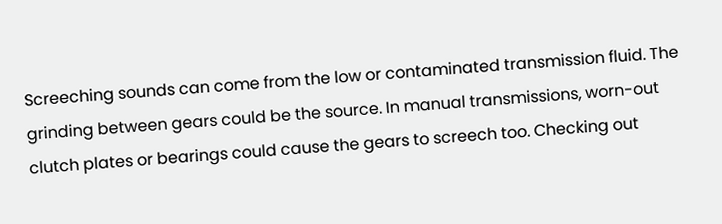Screeching sounds can come from the low or contaminated transmission fluid. The grinding between gears could be the source. In manual transmissions, worn-out clutch plates or bearings could cause the gears to screech too. Checking out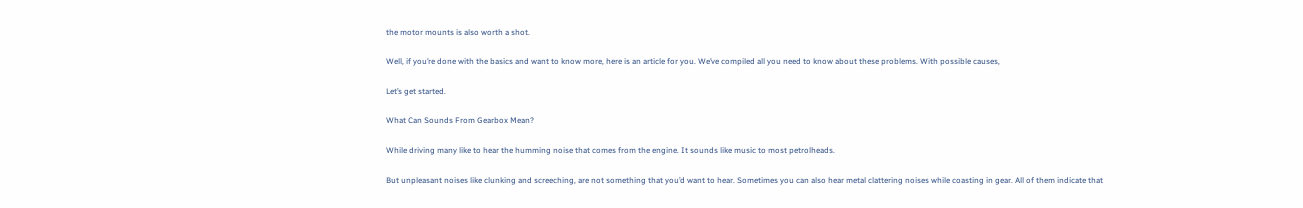the motor mounts is also worth a shot.

Well, if you’re done with the basics and want to know more, here is an article for you. We’ve compiled all you need to know about these problems. With possible causes,

Let’s get started.

What Can Sounds From Gearbox Mean?

While driving many like to hear the humming noise that comes from the engine. It sounds like music to most petrolheads.

But unpleasant noises like clunking and screeching, are not something that you’d want to hear. Sometimes you can also hear metal clattering noises while coasting in gear. All of them indicate that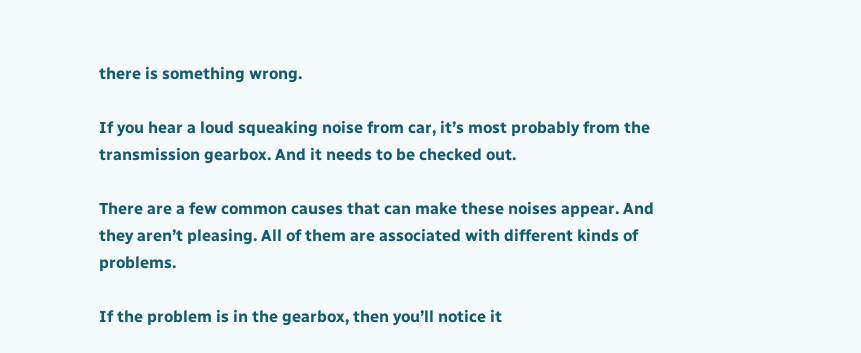there is something wrong.

If you hear a loud squeaking noise from car, it’s most probably from the transmission gearbox. And it needs to be checked out.

There are a few common causes that can make these noises appear. And they aren’t pleasing. All of them are associated with different kinds of problems.

If the problem is in the gearbox, then you’ll notice it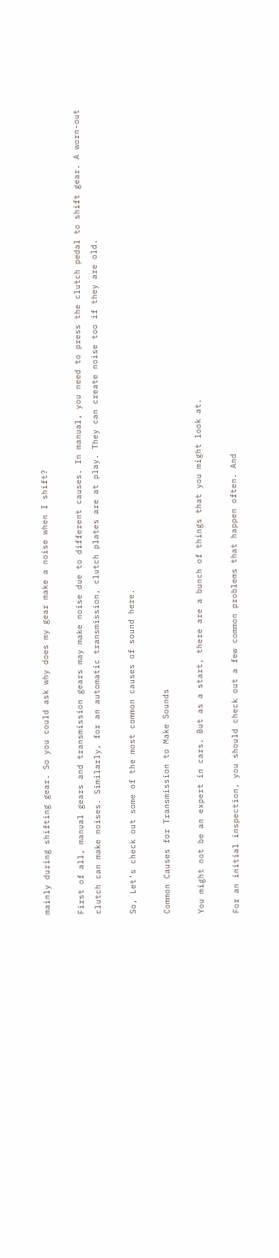mainly during shifting gear. So you could ask why does my gear make a noise when I shift?

First of all, manual gears and transmission gears may make noise due to different causes. In manual, you need to press the clutch pedal to shift gear. A worn-out clutch can make noises. Similarly, for an automatic transmission, clutch plates are at play. They can create noise too if they are old.

So, Let’s check out some of the most common causes of sound here.

Common Causes for Transmission to Make Sounds

You might not be an expert in cars. But as a start, there are a bunch of things that you might look at.

For an initial inspection, you should check out a few common problems that happen often. And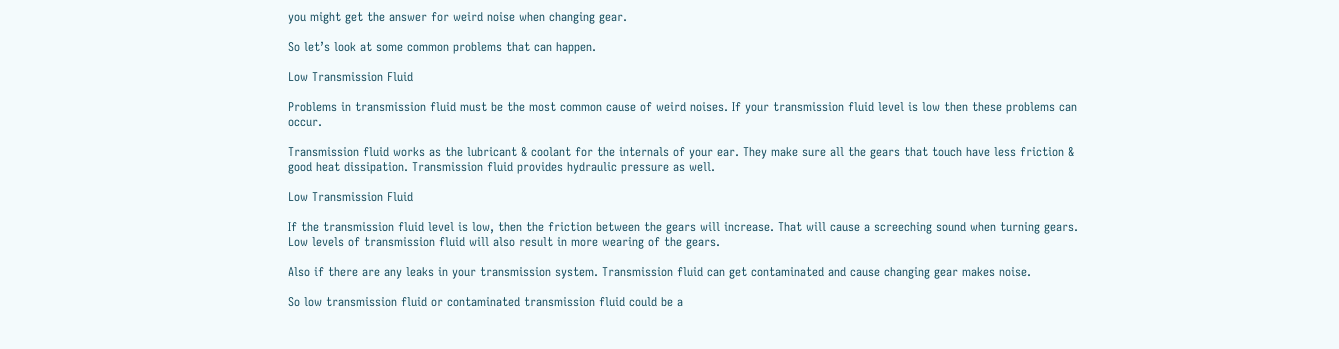you might get the answer for weird noise when changing gear.

So let’s look at some common problems that can happen.

Low Transmission Fluid

Problems in transmission fluid must be the most common cause of weird noises. If your transmission fluid level is low then these problems can occur.

Transmission fluid works as the lubricant & coolant for the internals of your ear. They make sure all the gears that touch have less friction & good heat dissipation. Transmission fluid provides hydraulic pressure as well.

Low Transmission Fluid

If the transmission fluid level is low, then the friction between the gears will increase. That will cause a screeching sound when turning gears. Low levels of transmission fluid will also result in more wearing of the gears.

Also if there are any leaks in your transmission system. Transmission fluid can get contaminated and cause changing gear makes noise.

So low transmission fluid or contaminated transmission fluid could be a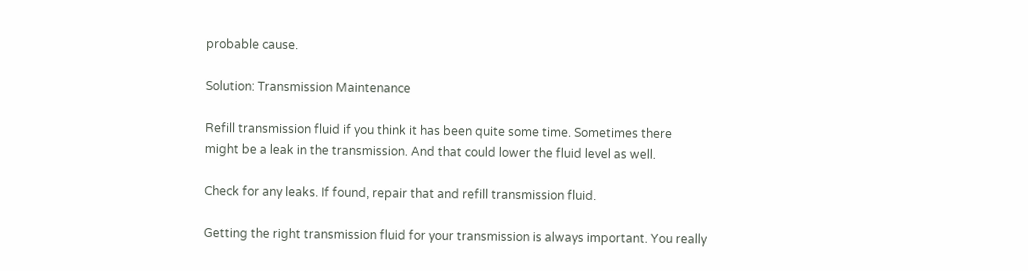probable cause.

Solution: Transmission Maintenance

Refill transmission fluid if you think it has been quite some time. Sometimes there might be a leak in the transmission. And that could lower the fluid level as well.

Check for any leaks. If found, repair that and refill transmission fluid.

Getting the right transmission fluid for your transmission is always important. You really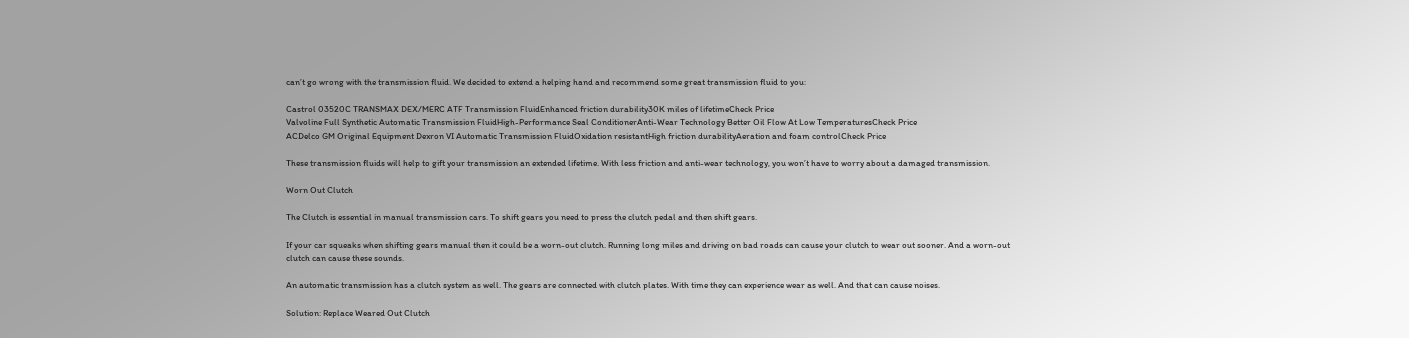can’t go wrong with the transmission fluid. We decided to extend a helping hand and recommend some great transmission fluid to you:

Castrol 03520C TRANSMAX DEX/MERC ATF Transmission FluidEnhanced friction durability30K miles of lifetimeCheck Price
Valvoline Full Synthetic Automatic Transmission FluidHigh-Performance Seal ConditionerAnti-Wear Technology Better Oil Flow At Low TemperaturesCheck Price
ACDelco GM Original Equipment Dexron VI Automatic Transmission FluidOxidation resistantHigh friction durabilityAeration and foam controlCheck Price

These transmission fluids will help to gift your transmission an extended lifetime. With less friction and anti-wear technology, you won’t have to worry about a damaged transmission.

Worn Out Clutch

The Clutch is essential in manual transmission cars. To shift gears you need to press the clutch pedal and then shift gears.

If your car squeaks when shifting gears manual then it could be a worn-out clutch. Running long miles and driving on bad roads can cause your clutch to wear out sooner. And a worn-out clutch can cause these sounds.

An automatic transmission has a clutch system as well. The gears are connected with clutch plates. With time they can experience wear as well. And that can cause noises.

Solution: Replace Weared Out Clutch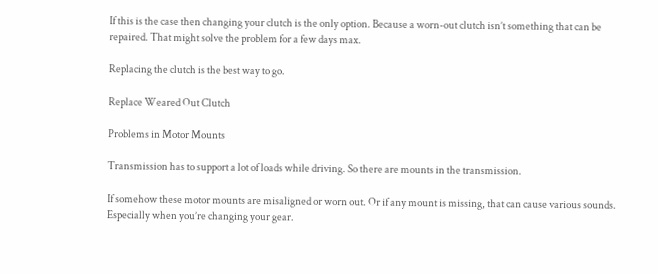If this is the case then changing your clutch is the only option. Because a worn-out clutch isn’t something that can be repaired. That might solve the problem for a few days max.

Replacing the clutch is the best way to go.

Replace Weared Out Clutch

Problems in Motor Mounts

Transmission has to support a lot of loads while driving. So there are mounts in the transmission.

If somehow these motor mounts are misaligned or worn out. Or if any mount is missing, that can cause various sounds. Especially when you’re changing your gear.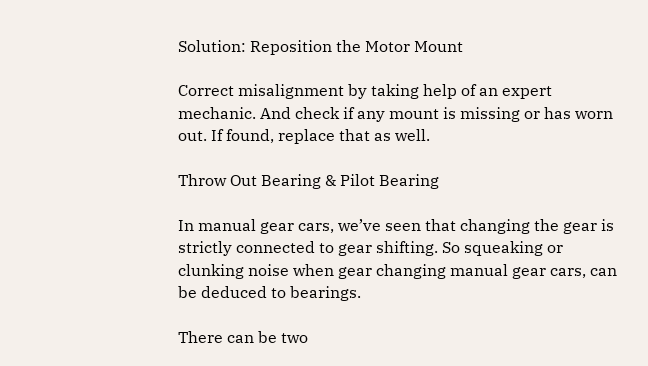Solution: Reposition the Motor Mount

Correct misalignment by taking help of an expert mechanic. And check if any mount is missing or has worn out. If found, replace that as well.

Throw Out Bearing & Pilot Bearing

In manual gear cars, we’ve seen that changing the gear is strictly connected to gear shifting. So squeaking or clunking noise when gear changing manual gear cars, can be deduced to bearings.

There can be two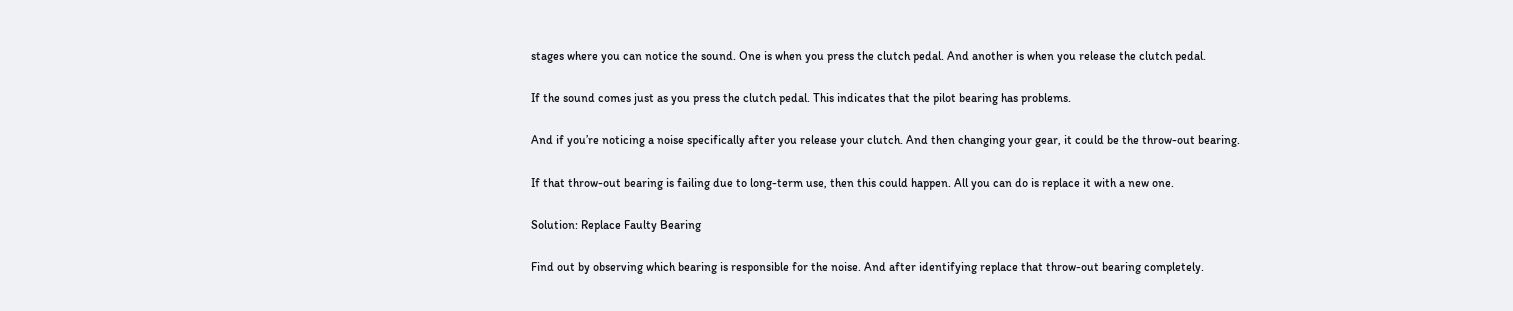stages where you can notice the sound. One is when you press the clutch pedal. And another is when you release the clutch pedal.

If the sound comes just as you press the clutch pedal. This indicates that the pilot bearing has problems.

And if you’re noticing a noise specifically after you release your clutch. And then changing your gear, it could be the throw-out bearing.

If that throw-out bearing is failing due to long-term use, then this could happen. All you can do is replace it with a new one.

Solution: Replace Faulty Bearing

Find out by observing which bearing is responsible for the noise. And after identifying replace that throw-out bearing completely.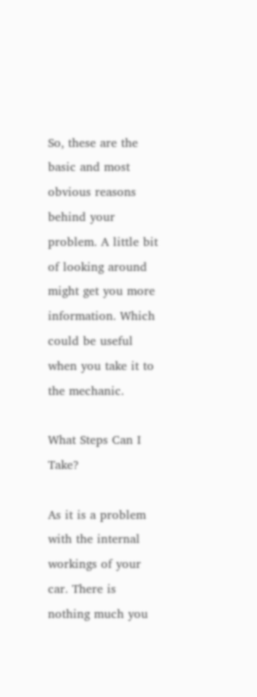So, these are the basic and most obvious reasons behind your problem. A little bit of looking around might get you more information. Which could be useful when you take it to the mechanic.

What Steps Can I Take?

As it is a problem with the internal workings of your car. There is nothing much you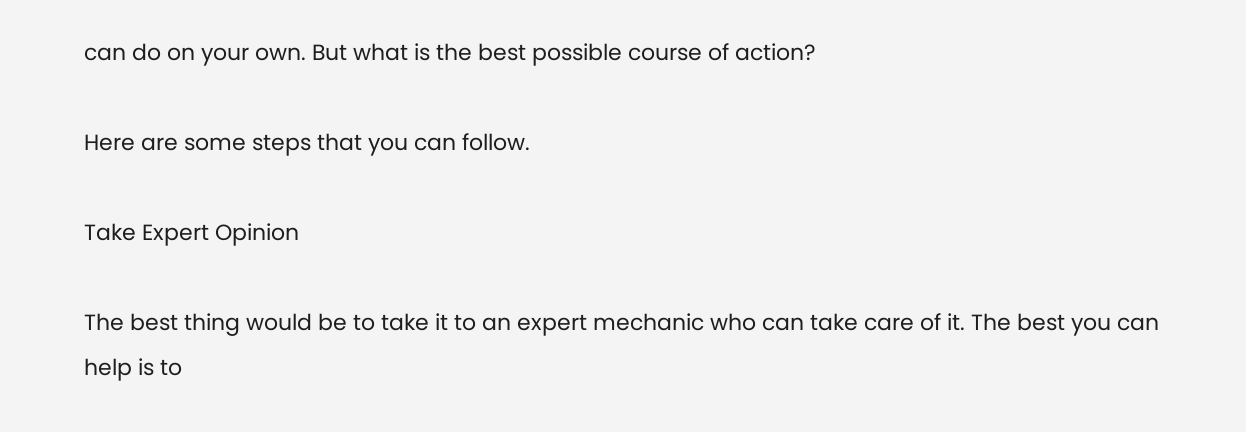can do on your own. But what is the best possible course of action?

Here are some steps that you can follow.

Take Expert Opinion

The best thing would be to take it to an expert mechanic who can take care of it. The best you can help is to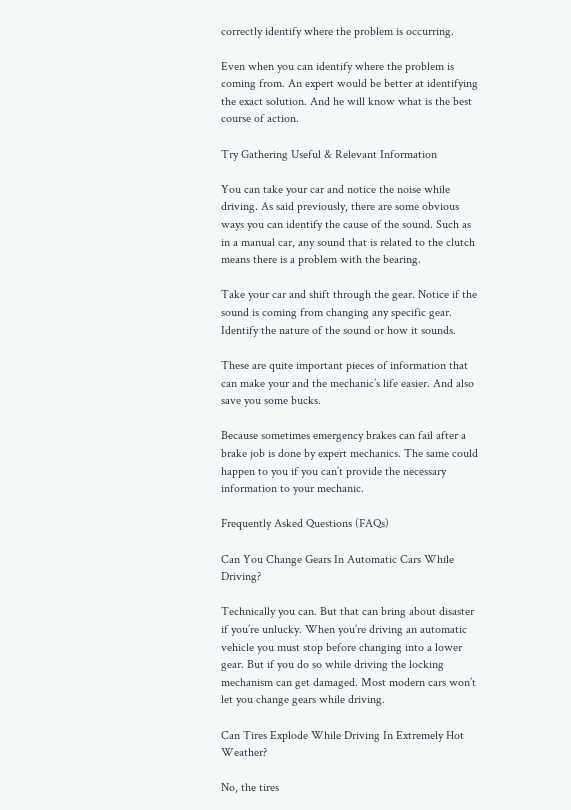correctly identify where the problem is occurring.

Even when you can identify where the problem is coming from. An expert would be better at identifying the exact solution. And he will know what is the best course of action.

Try Gathering Useful & Relevant Information

You can take your car and notice the noise while driving. As said previously, there are some obvious ways you can identify the cause of the sound. Such as in a manual car, any sound that is related to the clutch means there is a problem with the bearing.

Take your car and shift through the gear. Notice if the sound is coming from changing any specific gear. Identify the nature of the sound or how it sounds.

These are quite important pieces of information that can make your and the mechanic’s life easier. And also save you some bucks.

Because sometimes emergency brakes can fail after a brake job is done by expert mechanics. The same could happen to you if you can’t provide the necessary information to your mechanic.

Frequently Asked Questions (FAQs)

Can You Change Gears In Automatic Cars While Driving?

Technically you can. But that can bring about disaster if you’re unlucky. When you’re driving an automatic vehicle you must stop before changing into a lower gear. But if you do so while driving the locking mechanism can get damaged. Most modern cars won’t let you change gears while driving.

Can Tires Explode While Driving In Extremely Hot Weather?

No, the tires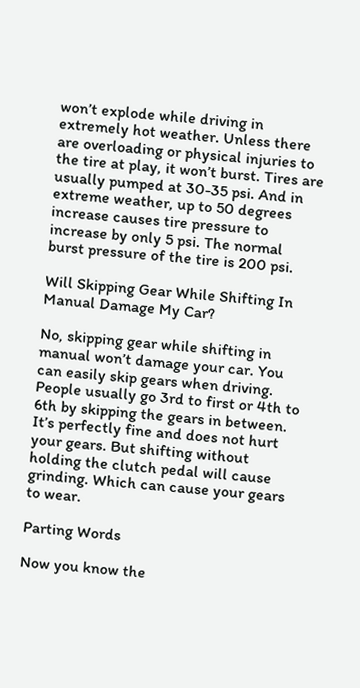won’t explode while driving in extremely hot weather. Unless there are overloading or physical injuries to the tire at play, it won’t burst. Tires are usually pumped at 30-35 psi. And in extreme weather, up to 50 degrees increase causes tire pressure to increase by only 5 psi. The normal burst pressure of the tire is 200 psi.

Will Skipping Gear While Shifting In Manual Damage My Car?

No, skipping gear while shifting in manual won’t damage your car. You can easily skip gears when driving. People usually go 3rd to first or 4th to 6th by skipping the gears in between. It’s perfectly fine and does not hurt your gears. But shifting without holding the clutch pedal will cause grinding. Which can cause your gears to wear.

Parting Words

Now you know the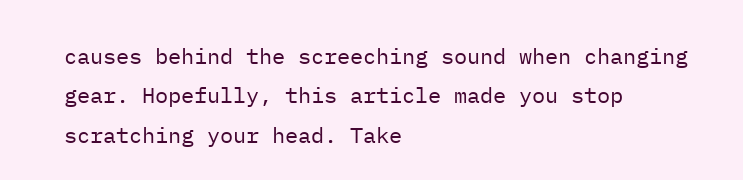causes behind the screeching sound when changing gear. Hopefully, this article made you stop scratching your head. Take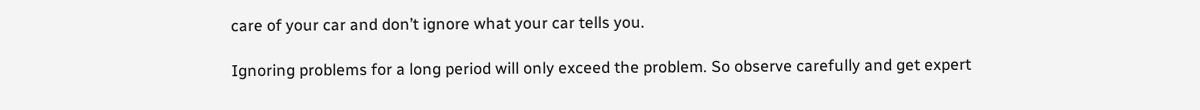care of your car and don’t ignore what your car tells you.

Ignoring problems for a long period will only exceed the problem. So observe carefully and get expert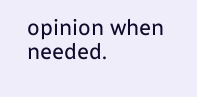opinion when needed.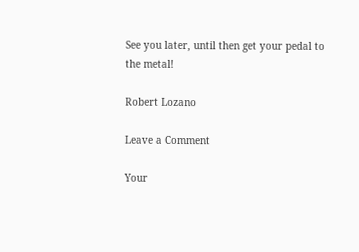See you later, until then get your pedal to the metal!

Robert Lozano

Leave a Comment

Your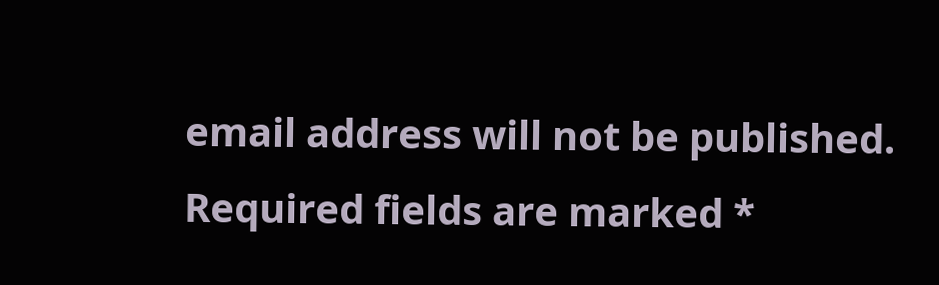email address will not be published. Required fields are marked *